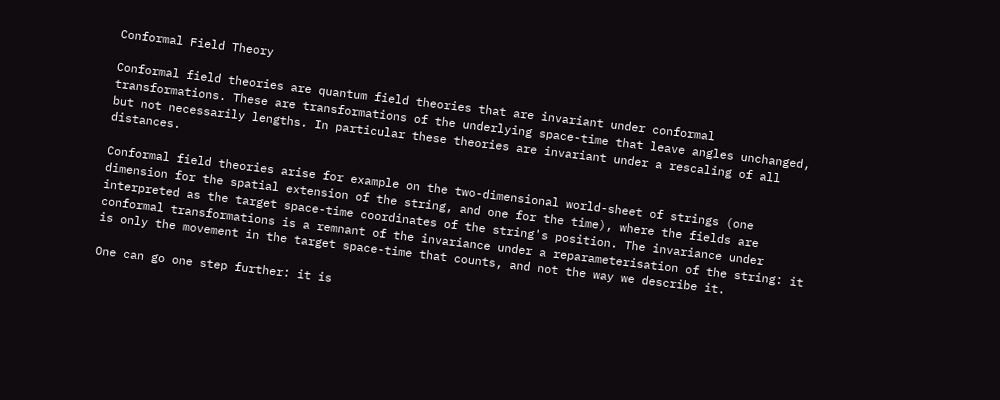Conformal Field Theory

Conformal field theories are quantum field theories that are invariant under conformal transformations. These are transformations of the underlying space-time that leave angles unchanged, but not necessarily lengths. In particular these theories are invariant under a rescaling of all distances.

Conformal field theories arise for example on the two-dimensional world-sheet of strings (one dimension for the spatial extension of the string, and one for the time), where the fields are interpreted as the target space-time coordinates of the string's position. The invariance under conformal transformations is a remnant of the invariance under a reparameterisation of the string: it is only the movement in the target space-time that counts, and not the way we describe it.

One can go one step further: it is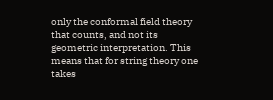only the conformal field theory that counts, and not its geometric interpretation. This means that for string theory one takes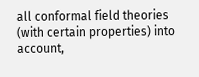all conformal field theories (with certain properties) into account,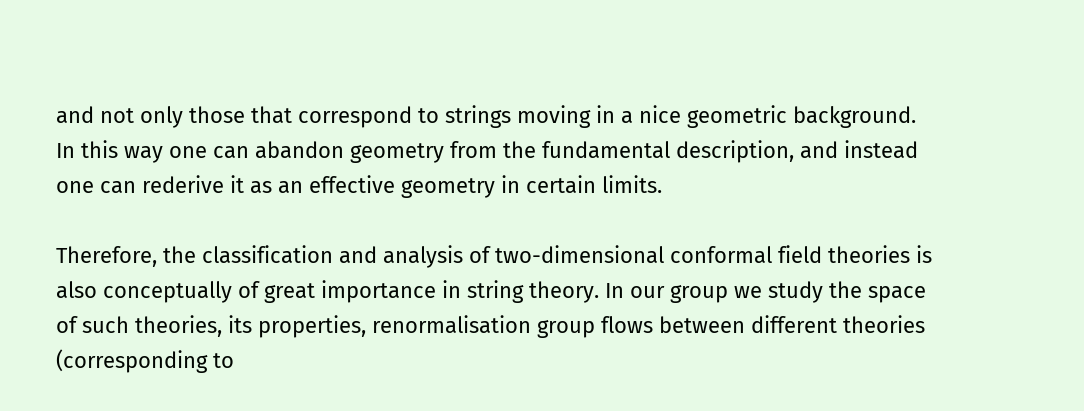and not only those that correspond to strings moving in a nice geometric background. In this way one can abandon geometry from the fundamental description, and instead one can rederive it as an effective geometry in certain limits.

Therefore, the classification and analysis of two-dimensional conformal field theories is also conceptually of great importance in string theory. In our group we study the space of such theories, its properties, renormalisation group flows between different theories (corresponding to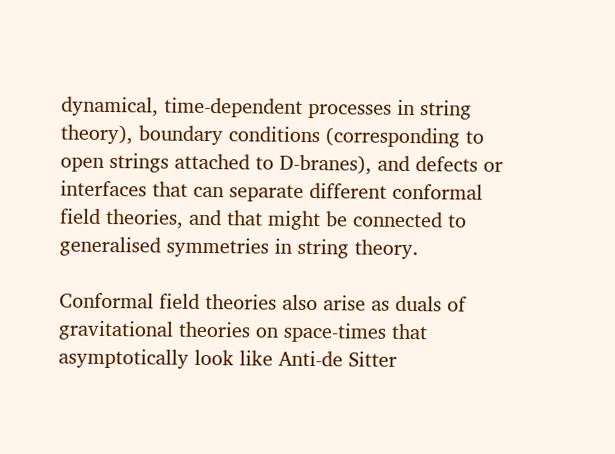dynamical, time-dependent processes in string theory), boundary conditions (corresponding to open strings attached to D-branes), and defects or interfaces that can separate different conformal field theories, and that might be connected to generalised symmetries in string theory.

Conformal field theories also arise as duals of gravitational theories on space-times that asymptotically look like Anti-de Sitter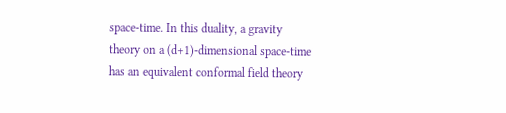space-time. In this duality, a gravity theory on a (d+1)-dimensional space-time has an equivalent conformal field theory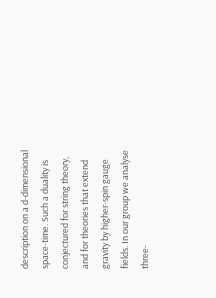description on a d-dimensional space-time. Such a duality is conjectured for string theory, and for theories that extend gravity by higher-spin gauge fields. In our group we analyse three-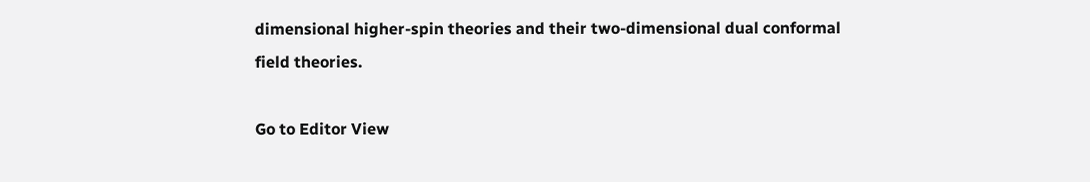dimensional higher-spin theories and their two-dimensional dual conformal field theories.

Go to Editor View